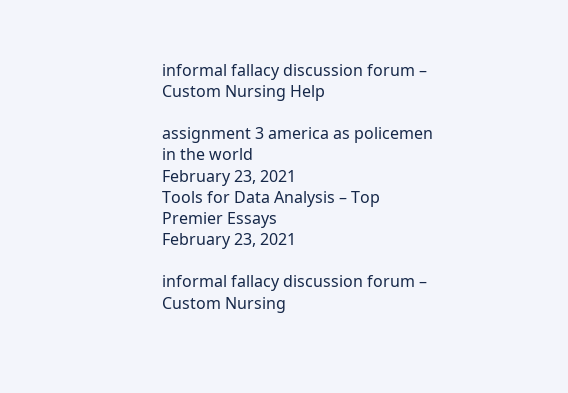informal fallacy discussion forum – Custom Nursing Help

assignment 3 america as policemen in the world
February 23, 2021
Tools for Data Analysis – Top Premier Essays
February 23, 2021

informal fallacy discussion forum – Custom Nursing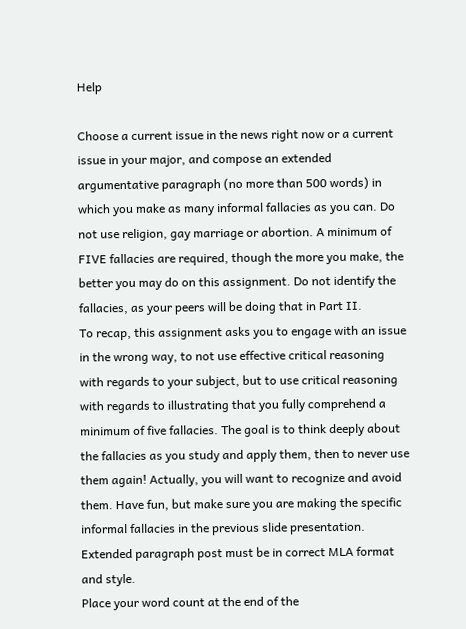Help

Choose a current issue in the news right now or a current issue in your major, and compose an extended argumentative paragraph (no more than 500 words) in which you make as many informal fallacies as you can. Do not use religion, gay marriage or abortion. A minimum of FIVE fallacies are required, though the more you make, the better you may do on this assignment. Do not identify the fallacies, as your peers will be doing that in Part II.
To recap, this assignment asks you to engage with an issue in the wrong way, to not use effective critical reasoning with regards to your subject, but to use critical reasoning with regards to illustrating that you fully comprehend a minimum of five fallacies. The goal is to think deeply about the fallacies as you study and apply them, then to never use them again! Actually, you will want to recognize and avoid them. Have fun, but make sure you are making the specific informal fallacies in the previous slide presentation.
Extended paragraph post must be in correct MLA format and style.
Place your word count at the end of the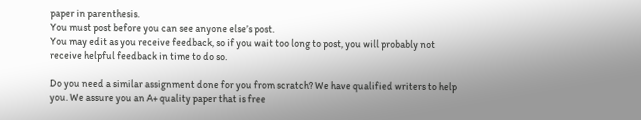paper in parenthesis.
You must post before you can see anyone else’s post.
You may edit as you receive feedback, so if you wait too long to post, you will probably not receive helpful feedback in time to do so.

Do you need a similar assignment done for you from scratch? We have qualified writers to help you. We assure you an A+ quality paper that is free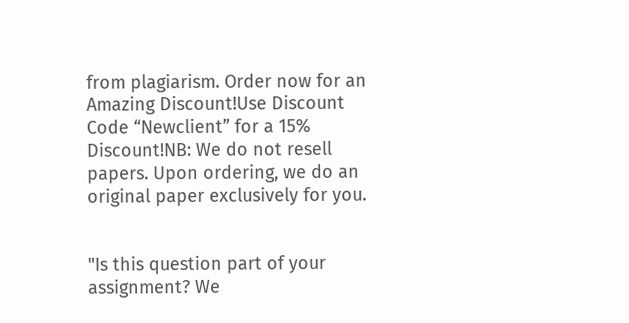from plagiarism. Order now for an Amazing Discount!Use Discount Code “Newclient” for a 15% Discount!NB: We do not resell papers. Upon ordering, we do an original paper exclusively for you.


"Is this question part of your assignment? We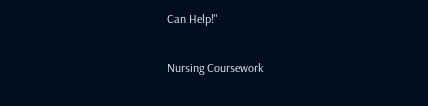Can Help!"

Nursing Coursework